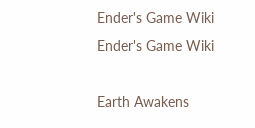Ender's Game Wiki
Ender's Game Wiki

Earth Awakens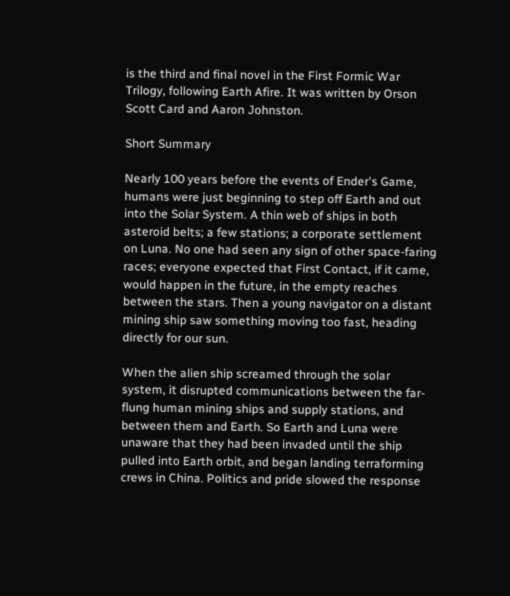is the third and final novel in the First Formic War Trilogy, following Earth Afire. It was written by Orson Scott Card and Aaron Johnston.

Short Summary

Nearly 100 years before the events of Ender's Game, humans were just beginning to step off Earth and out into the Solar System. A thin web of ships in both asteroid belts; a few stations; a corporate settlement on Luna. No one had seen any sign of other space-faring races; everyone expected that First Contact, if it came, would happen in the future, in the empty reaches between the stars. Then a young navigator on a distant mining ship saw something moving too fast, heading directly for our sun.

When the alien ship screamed through the solar system, it disrupted communications between the far-flung human mining ships and supply stations, and between them and Earth. So Earth and Luna were unaware that they had been invaded until the ship pulled into Earth orbit, and began landing terraforming crews in China. Politics and pride slowed the response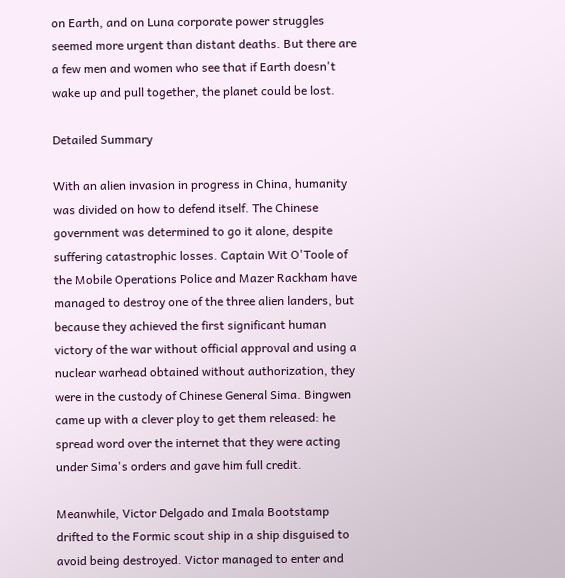on Earth, and on Luna corporate power struggles seemed more urgent than distant deaths. But there are a few men and women who see that if Earth doesn't wake up and pull together, the planet could be lost.

Detailed Summary

With an alien invasion in progress in China, humanity was divided on how to defend itself. The Chinese government was determined to go it alone, despite suffering catastrophic losses. Captain Wit O'Toole of the Mobile Operations Police and Mazer Rackham have managed to destroy one of the three alien landers, but because they achieved the first significant human victory of the war without official approval and using a nuclear warhead obtained without authorization, they were in the custody of Chinese General Sima. Bingwen came up with a clever ploy to get them released: he spread word over the internet that they were acting under Sima's orders and gave him full credit.

Meanwhile, Victor Delgado and Imala Bootstamp drifted to the Formic scout ship in a ship disguised to avoid being destroyed. Victor managed to enter and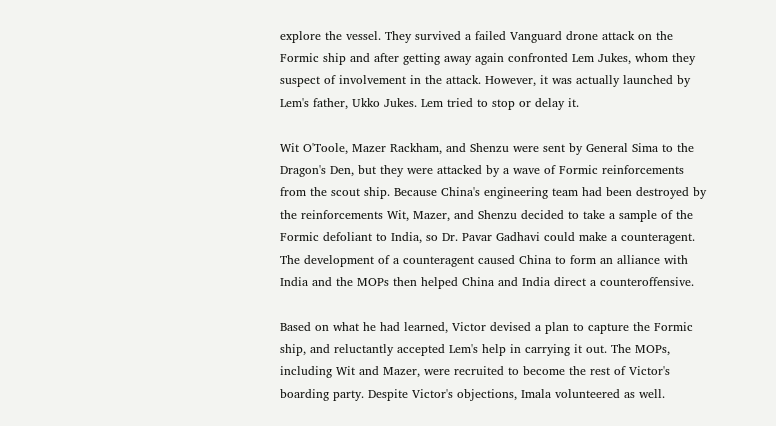explore the vessel. They survived a failed Vanguard drone attack on the Formic ship and after getting away again confronted Lem Jukes, whom they suspect of involvement in the attack. However, it was actually launched by Lem's father, Ukko Jukes. Lem tried to stop or delay it.

Wit O'Toole, Mazer Rackham, and Shenzu were sent by General Sima to the Dragon's Den, but they were attacked by a wave of Formic reinforcements from the scout ship. Because China's engineering team had been destroyed by the reinforcements Wit, Mazer, and Shenzu decided to take a sample of the Formic defoliant to India, so Dr. Pavar Gadhavi could make a counteragent. The development of a counteragent caused China to form an alliance with India and the MOPs then helped China and India direct a counteroffensive.

Based on what he had learned, Victor devised a plan to capture the Formic ship, and reluctantly accepted Lem's help in carrying it out. The MOPs, including Wit and Mazer, were recruited to become the rest of Victor's boarding party. Despite Victor's objections, Imala volunteered as well.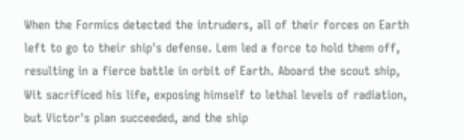When the Formics detected the intruders, all of their forces on Earth left to go to their ship's defense. Lem led a force to hold them off, resulting in a fierce battle in orbit of Earth. Aboard the scout ship, Wit sacrificed his life, exposing himself to lethal levels of radiation, but Victor's plan succeeded, and the ship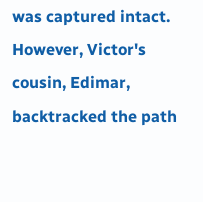was captured intact. However, Victor's cousin, Edimar, backtracked the path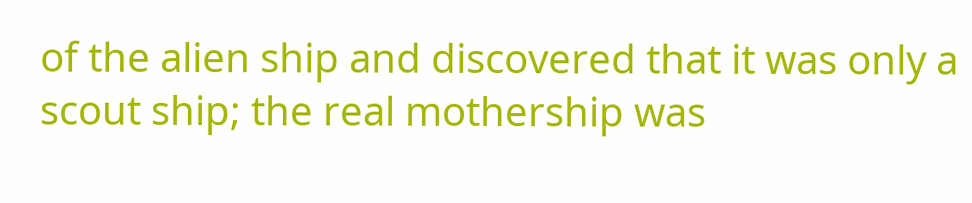of the alien ship and discovered that it was only a scout ship; the real mothership was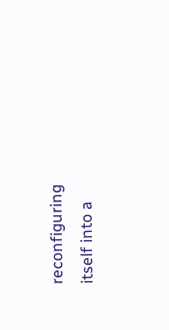reconfiguring itself into a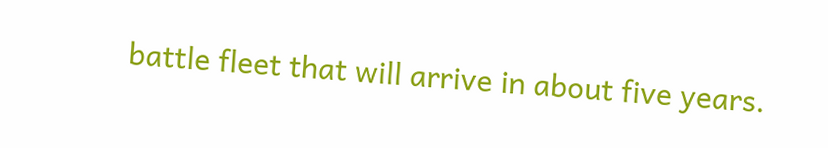battle fleet that will arrive in about five years.